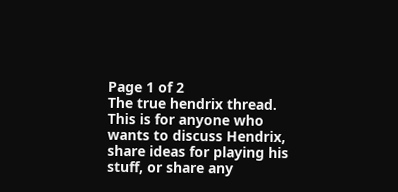Page 1 of 2
The true hendrix thread. This is for anyone who wants to discuss Hendrix, share ideas for playing his stuff, or share any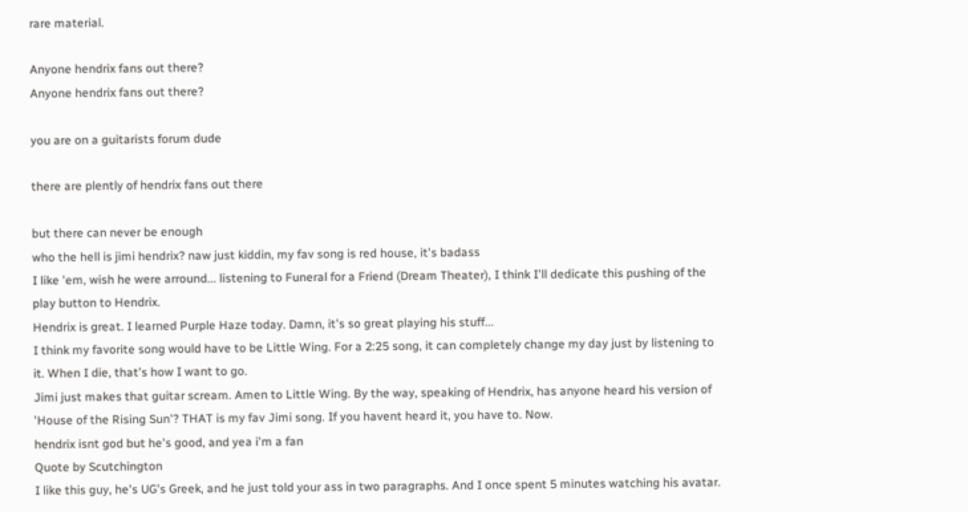rare material.

Anyone hendrix fans out there?
Anyone hendrix fans out there?

you are on a guitarists forum dude

there are plently of hendrix fans out there

but there can never be enough
who the hell is jimi hendrix? naw just kiddin, my fav song is red house, it's badass
I like 'em, wish he were arround... listening to Funeral for a Friend (Dream Theater), I think I'll dedicate this pushing of the play button to Hendrix.
Hendrix is great. I learned Purple Haze today. Damn, it's so great playing his stuff...
I think my favorite song would have to be Little Wing. For a 2:25 song, it can completely change my day just by listening to it. When I die, that's how I want to go.
Jimi just makes that guitar scream. Amen to Little Wing. By the way, speaking of Hendrix, has anyone heard his version of 'House of the Rising Sun'? THAT is my fav Jimi song. If you havent heard it, you have to. Now.
hendrix isnt god but he's good, and yea i'm a fan
Quote by Scutchington
I like this guy, he's UG's Greek, and he just told your ass in two paragraphs. And I once spent 5 minutes watching his avatar.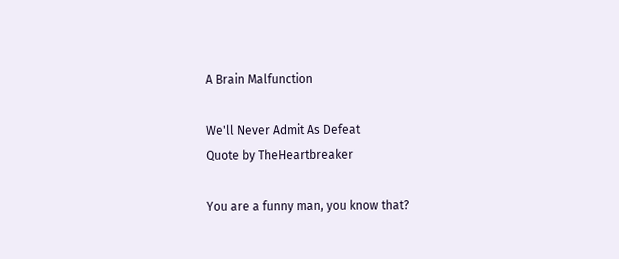A Brain Malfunction

We'll Never Admit As Defeat
Quote by TheHeartbreaker

You are a funny man, you know that?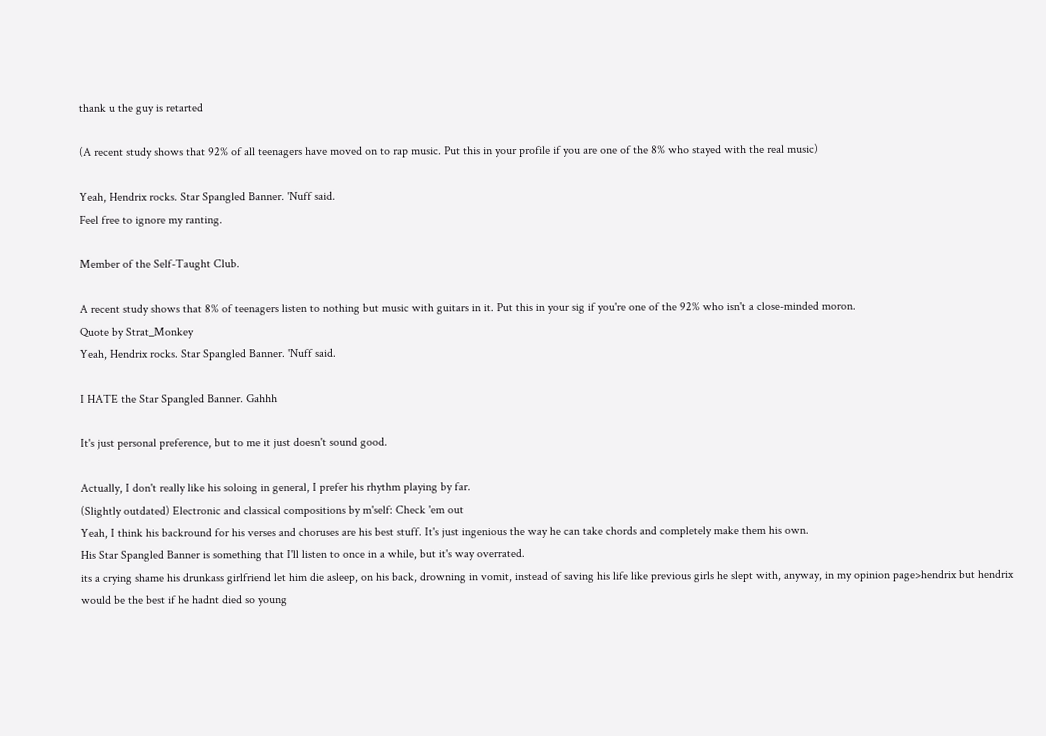thank u the guy is retarted

(A recent study shows that 92% of all teenagers have moved on to rap music. Put this in your profile if you are one of the 8% who stayed with the real music)

Yeah, Hendrix rocks. Star Spangled Banner. 'Nuff said.
Feel free to ignore my ranting.

Member of the Self-Taught Club.

A recent study shows that 8% of teenagers listen to nothing but music with guitars in it. Put this in your sig if you're one of the 92% who isn't a close-minded moron.
Quote by Strat_Monkey
Yeah, Hendrix rocks. Star Spangled Banner. 'Nuff said.

I HATE the Star Spangled Banner. Gahhh

It's just personal preference, but to me it just doesn't sound good.

Actually, I don't really like his soloing in general, I prefer his rhythm playing by far.
(Slightly outdated) Electronic and classical compositions by m'self: Check 'em out
Yeah, I think his backround for his verses and choruses are his best stuff. It's just ingenious the way he can take chords and completely make them his own.
His Star Spangled Banner is something that I'll listen to once in a while, but it's way overrated.
its a crying shame his drunkass girlfriend let him die asleep, on his back, drowning in vomit, instead of saving his life like previous girls he slept with, anyway, in my opinion page>hendrix but hendrix would be the best if he hadnt died so young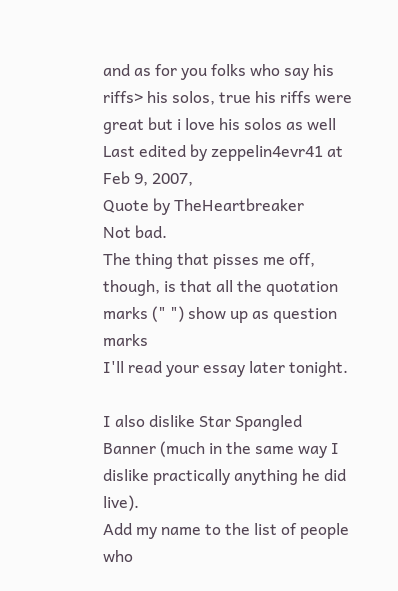and as for you folks who say his riffs> his solos, true his riffs were great but i love his solos as well
Last edited by zeppelin4evr41 at Feb 9, 2007,
Quote by TheHeartbreaker
Not bad.
The thing that pisses me off, though, is that all the quotation marks (" ") show up as question marks
I'll read your essay later tonight.

I also dislike Star Spangled Banner (much in the same way I dislike practically anything he did live).
Add my name to the list of people who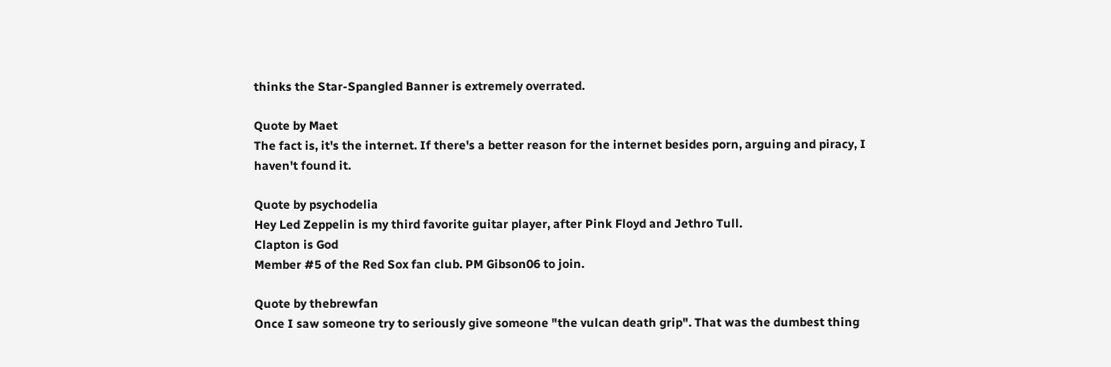thinks the Star-Spangled Banner is extremely overrated.

Quote by Maet
The fact is, it's the internet. If there's a better reason for the internet besides porn, arguing and piracy, I haven't found it.

Quote by psychodelia
Hey Led Zeppelin is my third favorite guitar player, after Pink Floyd and Jethro Tull.
Clapton is God
Member #5 of the Red Sox fan club. PM Gibson06 to join.

Quote by thebrewfan
Once I saw someone try to seriously give someone "the vulcan death grip". That was the dumbest thing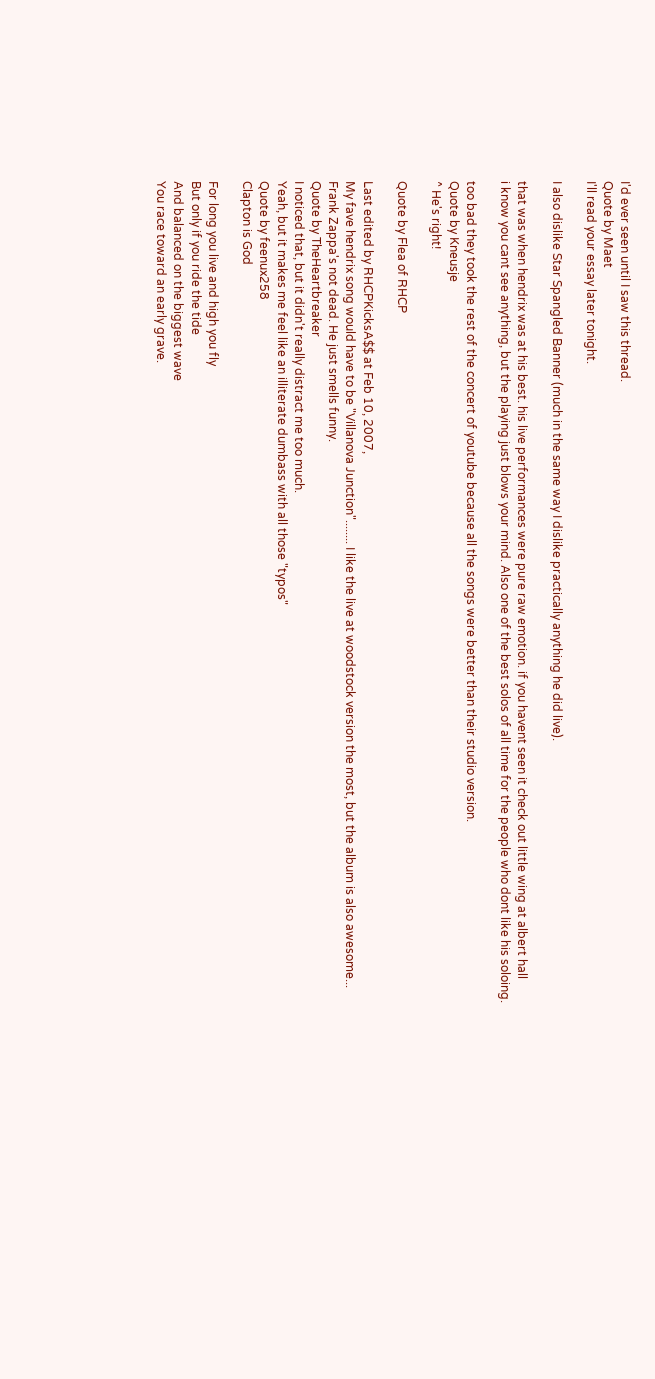I'd ever seen until I saw this thread.
Quote by Maet
I'll read your essay later tonight.

I also dislike Star Spangled Banner (much in the same way I dislike practically anything he did live).

that was when hendrix was at his best. his live performances were pure raw emotion. if you havent seen it check out little wing at albert hall
i know you cant see anything, but the playing just blows your mind. Also one of the best solos of all time for the people who dont like his soloing.

too bad they took the rest of the concert of youtube because all the songs were better than their studio version.
Quote by Kneusje
^ He's right!

Quote by Flea of RHCP

Last edited by RHCPKicksA$$ at Feb 10, 2007,
My fave hendrix song would have to be "Villanova Junction"........ I like the live at woodstock version the most, but the album is also awesome...
Frank Zappa's not dead. He just smells funny.
Quote by TheHeartbreaker
I noticed that, but it didn't really distract me too much.
Yeah, but it makes me feel like an illiterate dumbass with all those "typos"
Quote by feenux258
Clapton is God

For long you live and high you fly
But only if you ride the tide
And balanced on the biggest wave
You race toward an early grave.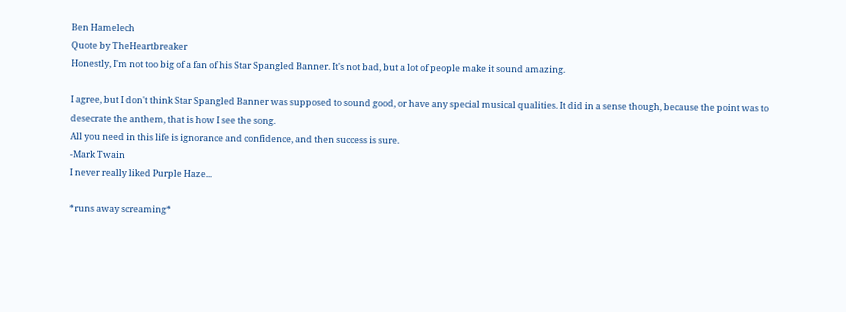Ben Hamelech
Quote by TheHeartbreaker
Honestly, I'm not too big of a fan of his Star Spangled Banner. It's not bad, but a lot of people make it sound amazing.

I agree, but I don't think Star Spangled Banner was supposed to sound good, or have any special musical qualities. It did in a sense though, because the point was to desecrate the anthem, that is how I see the song.
All you need in this life is ignorance and confidence, and then success is sure.
-Mark Twain
I never really liked Purple Haze...

*runs away screaming*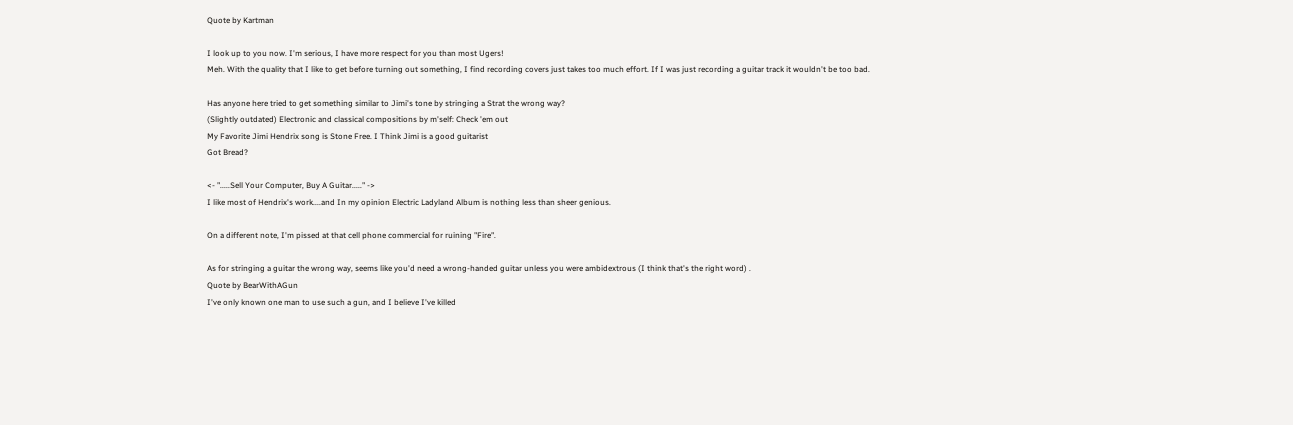Quote by Kartman

I look up to you now. I'm serious, I have more respect for you than most Ugers!
Meh. With the quality that I like to get before turning out something, I find recording covers just takes too much effort. If I was just recording a guitar track it wouldn't be too bad.

Has anyone here tried to get something similar to Jimi's tone by stringing a Strat the wrong way?
(Slightly outdated) Electronic and classical compositions by m'self: Check 'em out
My Favorite Jimi Hendrix song is Stone Free. I Think Jimi is a good guitarist
Got Bread?

<- ".....Sell Your Computer, Buy A Guitar....." ->
I like most of Hendrix's work....and In my opinion Electric Ladyland Album is nothing less than sheer genious.

On a different note, I'm pissed at that cell phone commercial for ruining "Fire".

As for stringing a guitar the wrong way, seems like you'd need a wrong-handed guitar unless you were ambidextrous (I think that's the right word) .
Quote by BearWithAGun
I've only known one man to use such a gun, and I believe I've killed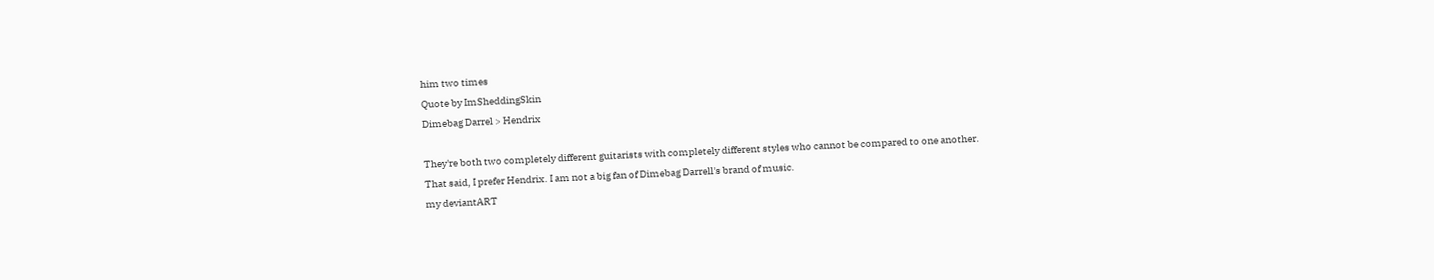him two times
Quote by ImSheddingSkin
Dimebag Darrel > Hendrix

They're both two completely different guitarists with completely different styles who cannot be compared to one another.
That said, I prefer Hendrix. I am not a big fan of Dimebag Darrell's brand of music.
my deviantART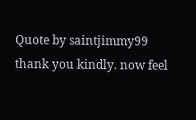Quote by saintjimmy99
thank you kindly. now feel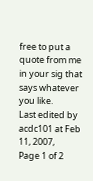free to put a quote from me in your sig that says whatever you like.
Last edited by acdc101 at Feb 11, 2007,
Page 1 of 2